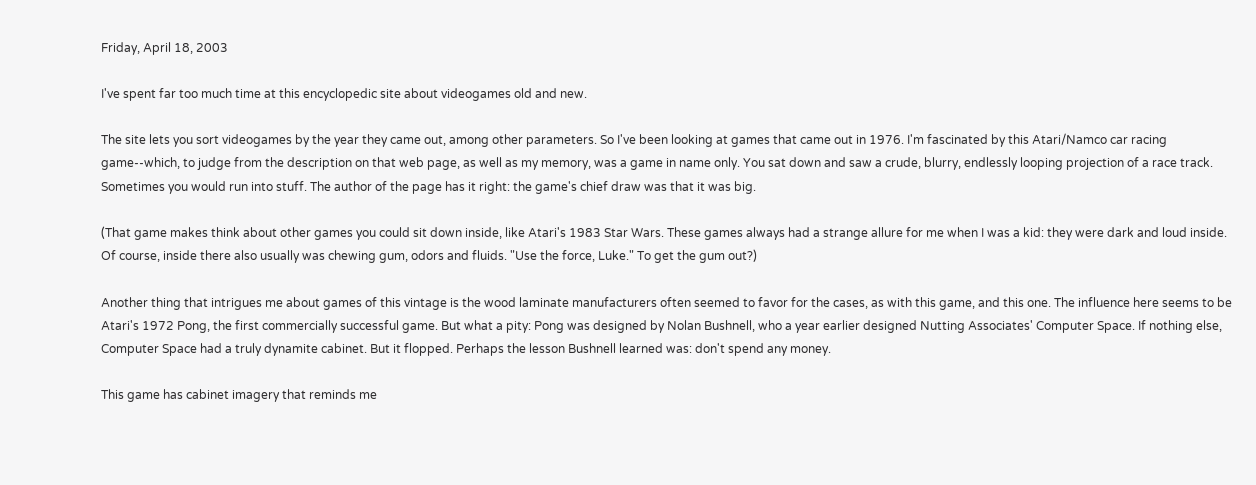Friday, April 18, 2003

I've spent far too much time at this encyclopedic site about videogames old and new.

The site lets you sort videogames by the year they came out, among other parameters. So I've been looking at games that came out in 1976. I'm fascinated by this Atari/Namco car racing game--which, to judge from the description on that web page, as well as my memory, was a game in name only. You sat down and saw a crude, blurry, endlessly looping projection of a race track. Sometimes you would run into stuff. The author of the page has it right: the game's chief draw was that it was big.

(That game makes think about other games you could sit down inside, like Atari's 1983 Star Wars. These games always had a strange allure for me when I was a kid: they were dark and loud inside. Of course, inside there also usually was chewing gum, odors and fluids. "Use the force, Luke." To get the gum out?)

Another thing that intrigues me about games of this vintage is the wood laminate manufacturers often seemed to favor for the cases, as with this game, and this one. The influence here seems to be Atari's 1972 Pong, the first commercially successful game. But what a pity: Pong was designed by Nolan Bushnell, who a year earlier designed Nutting Associates' Computer Space. If nothing else, Computer Space had a truly dynamite cabinet. But it flopped. Perhaps the lesson Bushnell learned was: don't spend any money.

This game has cabinet imagery that reminds me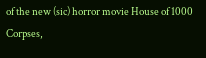of the new (sic) horror movie House of 1000 Corpses,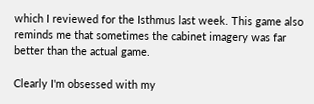which I reviewed for the Isthmus last week. This game also reminds me that sometimes the cabinet imagery was far better than the actual game.

Clearly I'm obsessed with my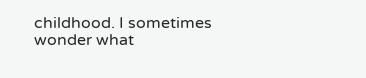childhood. I sometimes wonder what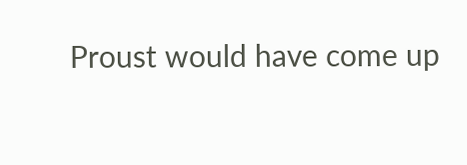Proust would have come up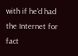with if he'd had the Internet for fact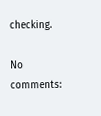checking.

No comments: